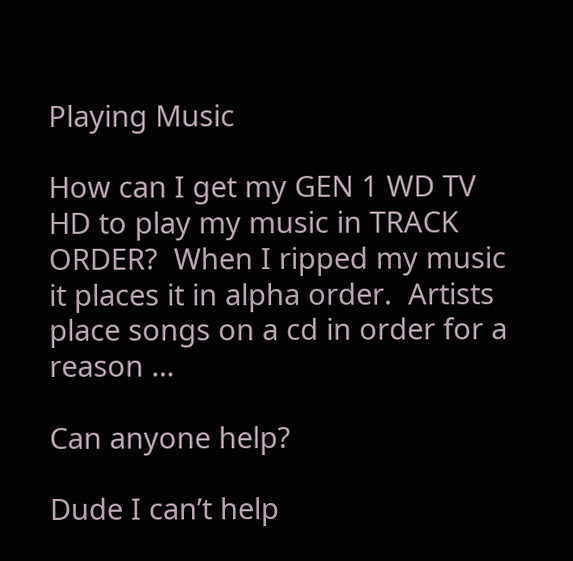Playing Music

How can I get my GEN 1 WD TV HD to play my music in TRACK ORDER?  When I ripped my music it places it in alpha order.  Artists place songs on a cd in order for a reason …

Can anyone help?

Dude I can’t help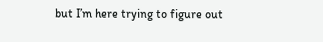but I’m here trying to figure out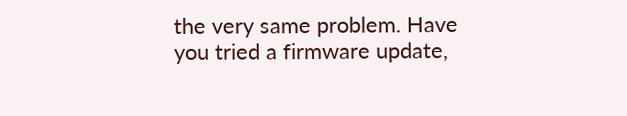the very same problem. Have you tried a firmware update,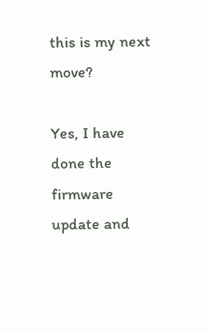this is my next move?

Yes, I have done the firmware update and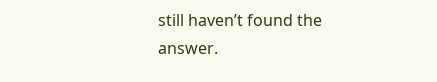still haven’t found the answer.